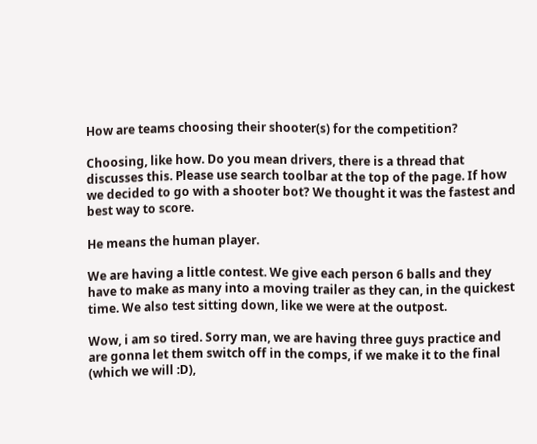How are teams choosing their shooter(s) for the competition?

Choosing, like how. Do you mean drivers, there is a thread that discusses this. Please use search toolbar at the top of the page. If how we decided to go with a shooter bot? We thought it was the fastest and best way to score.

He means the human player.

We are having a little contest. We give each person 6 balls and they have to make as many into a moving trailer as they can, in the quickest time. We also test sitting down, like we were at the outpost.

Wow, i am so tired. Sorry man, we are having three guys practice and are gonna let them switch off in the comps, if we make it to the final (which we will :D),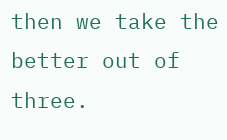then we take the better out of three.